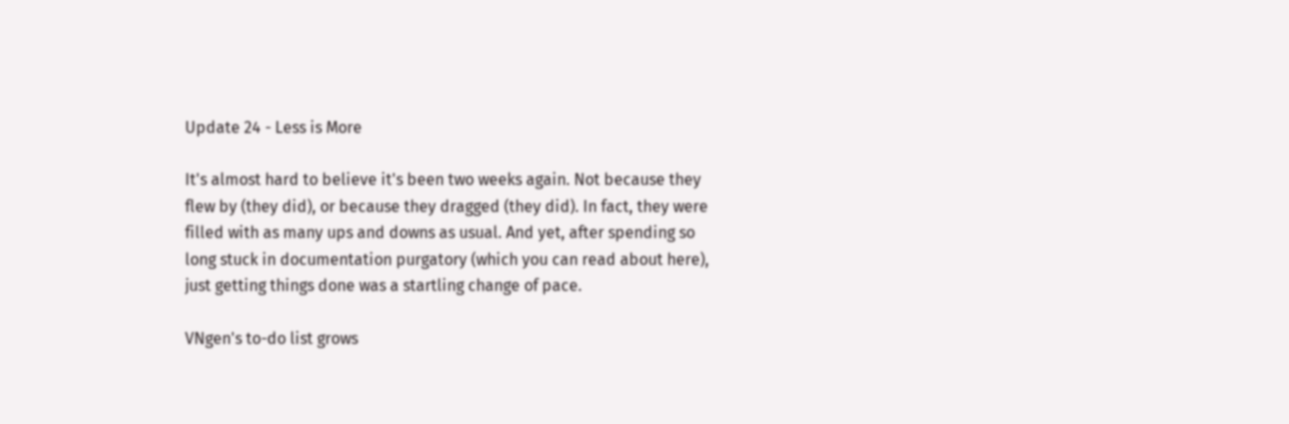Update 24 - Less is More

It's almost hard to believe it's been two weeks again. Not because they flew by (they did), or because they dragged (they did). In fact, they were filled with as many ups and downs as usual. And yet, after spending so long stuck in documentation purgatory (which you can read about here), just getting things done was a startling change of pace.

VNgen's to-do list grows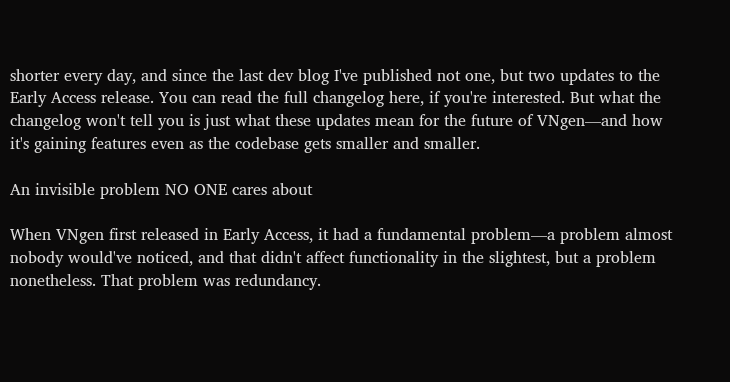shorter every day, and since the last dev blog I've published not one, but two updates to the Early Access release. You can read the full changelog here, if you're interested. But what the changelog won't tell you is just what these updates mean for the future of VNgen—and how it's gaining features even as the codebase gets smaller and smaller.

An invisible problem NO ONE cares about

When VNgen first released in Early Access, it had a fundamental problem—a problem almost nobody would've noticed, and that didn't affect functionality in the slightest, but a problem nonetheless. That problem was redundancy.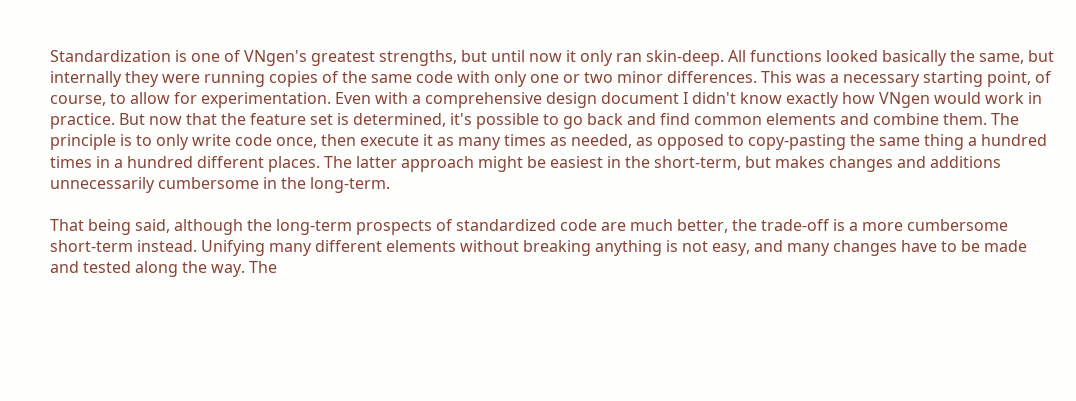Standardization is one of VNgen's greatest strengths, but until now it only ran skin-deep. All functions looked basically the same, but internally they were running copies of the same code with only one or two minor differences. This was a necessary starting point, of course, to allow for experimentation. Even with a comprehensive design document I didn't know exactly how VNgen would work in practice. But now that the feature set is determined, it's possible to go back and find common elements and combine them. The principle is to only write code once, then execute it as many times as needed, as opposed to copy-pasting the same thing a hundred times in a hundred different places. The latter approach might be easiest in the short-term, but makes changes and additions unnecessarily cumbersome in the long-term.

That being said, although the long-term prospects of standardized code are much better, the trade-off is a more cumbersome short-term instead. Unifying many different elements without breaking anything is not easy, and many changes have to be made and tested along the way. The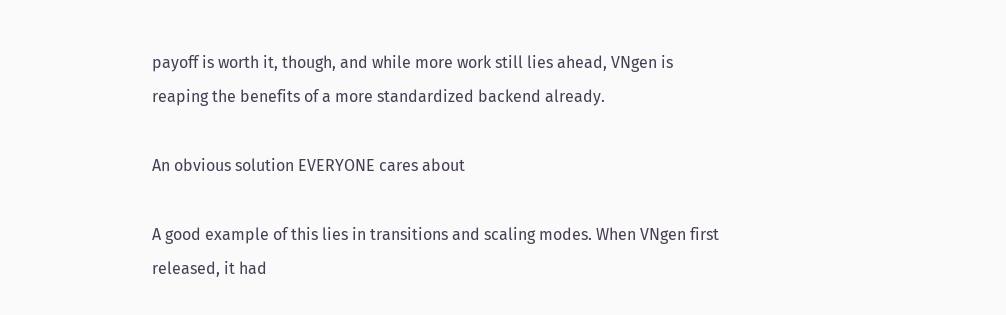payoff is worth it, though, and while more work still lies ahead, VNgen is reaping the benefits of a more standardized backend already.

An obvious solution EVERYONE cares about

A good example of this lies in transitions and scaling modes. When VNgen first released, it had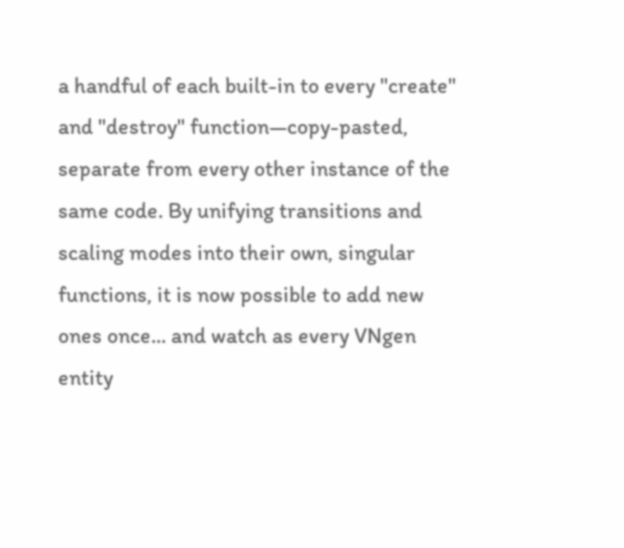a handful of each built-in to every "create" and "destroy" function—copy-pasted, separate from every other instance of the same code. By unifying transitions and scaling modes into their own, singular functions, it is now possible to add new ones once... and watch as every VNgen entity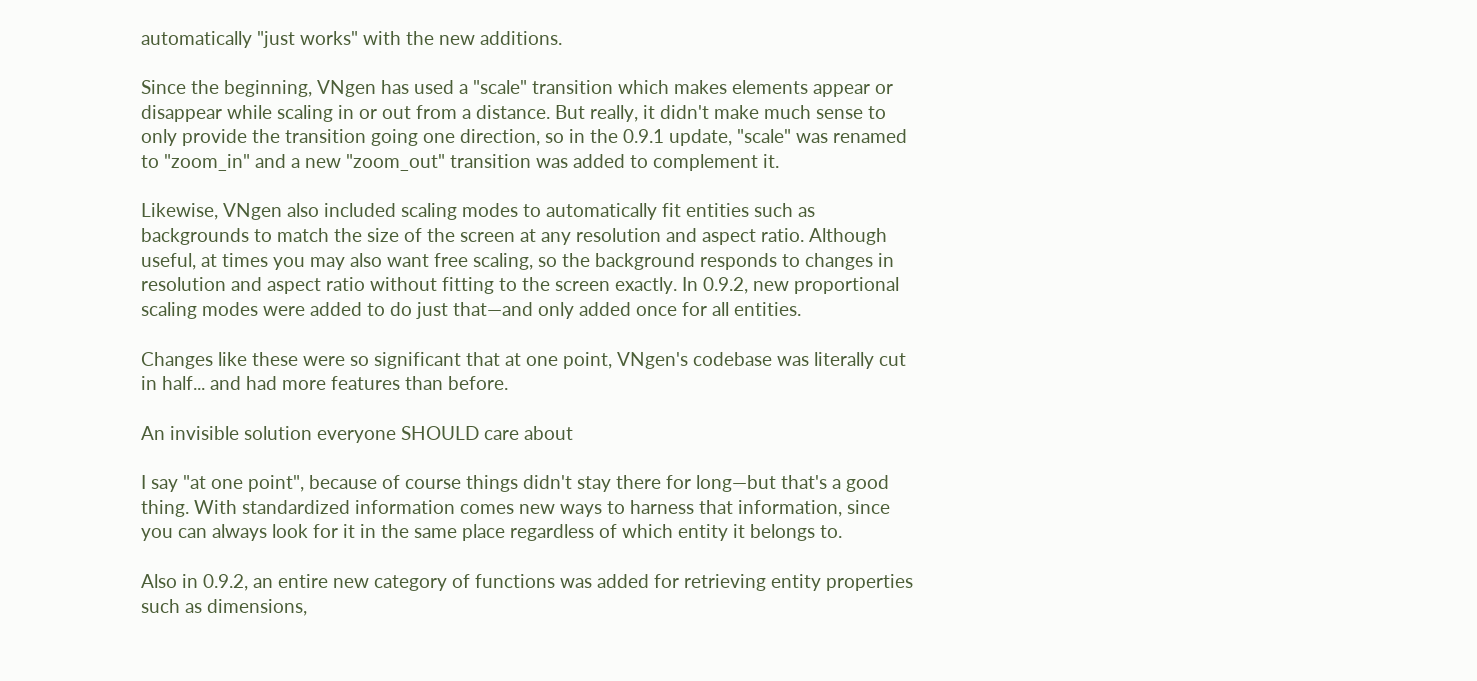automatically "just works" with the new additions.

Since the beginning, VNgen has used a "scale" transition which makes elements appear or disappear while scaling in or out from a distance. But really, it didn't make much sense to only provide the transition going one direction, so in the 0.9.1 update, "scale" was renamed to "zoom_in" and a new "zoom_out" transition was added to complement it.

Likewise, VNgen also included scaling modes to automatically fit entities such as backgrounds to match the size of the screen at any resolution and aspect ratio. Although useful, at times you may also want free scaling, so the background responds to changes in resolution and aspect ratio without fitting to the screen exactly. In 0.9.2, new proportional scaling modes were added to do just that—and only added once for all entities.

Changes like these were so significant that at one point, VNgen's codebase was literally cut in half... and had more features than before.

An invisible solution everyone SHOULD care about

I say "at one point", because of course things didn't stay there for long—but that's a good thing. With standardized information comes new ways to harness that information, since you can always look for it in the same place regardless of which entity it belongs to.

Also in 0.9.2, an entire new category of functions was added for retrieving entity properties such as dimensions,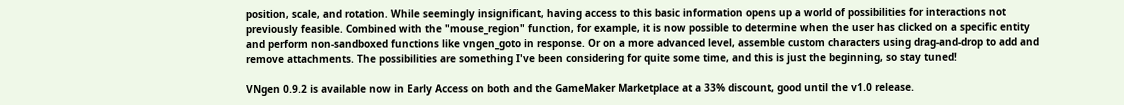position, scale, and rotation. While seemingly insignificant, having access to this basic information opens up a world of possibilities for interactions not previously feasible. Combined with the "mouse_region" function, for example, it is now possible to determine when the user has clicked on a specific entity and perform non-sandboxed functions like vngen_goto in response. Or on a more advanced level, assemble custom characters using drag-and-drop to add and remove attachments. The possibilities are something I've been considering for quite some time, and this is just the beginning, so stay tuned!

VNgen 0.9.2 is available now in Early Access on both and the GameMaker Marketplace at a 33% discount, good until the v1.0 release.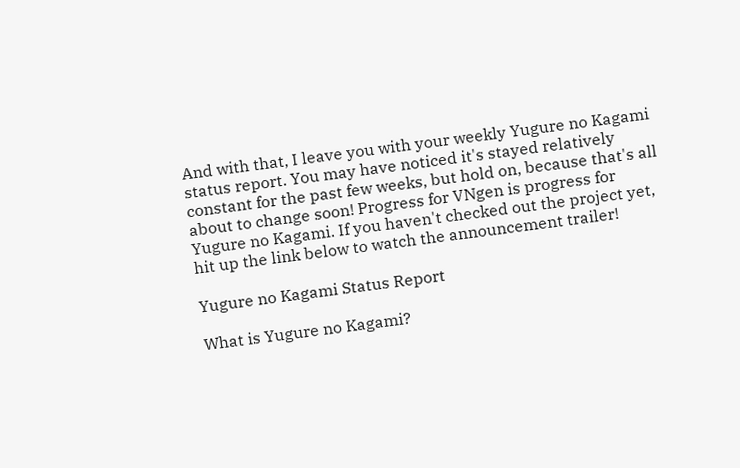And with that, I leave you with your weekly Yugure no Kagami status report. You may have noticed it's stayed relatively constant for the past few weeks, but hold on, because that's all about to change soon! Progress for VNgen is progress for Yugure no Kagami. If you haven't checked out the project yet, hit up the link below to watch the announcement trailer!

Yugure no Kagami Status Report

What is Yugure no Kagami?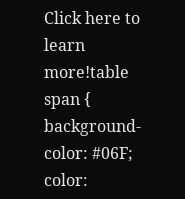Click here to learn more!table span { background-color: #06F; color: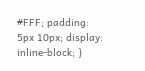#FFF; padding: 5px 10px; display: inline-block; }